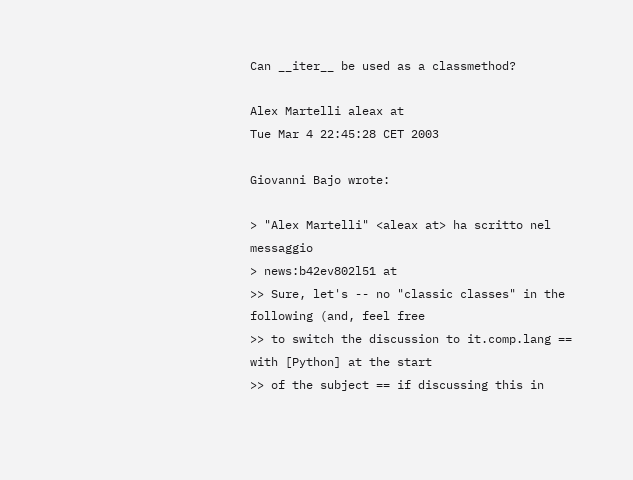Can __iter__ be used as a classmethod?

Alex Martelli aleax at
Tue Mar 4 22:45:28 CET 2003

Giovanni Bajo wrote:

> "Alex Martelli" <aleax at> ha scritto nel messaggio
> news:b42ev802l51 at
>> Sure, let's -- no "classic classes" in the following (and, feel free
>> to switch the discussion to it.comp.lang == with [Python] at the start
>> of the subject == if discussing this in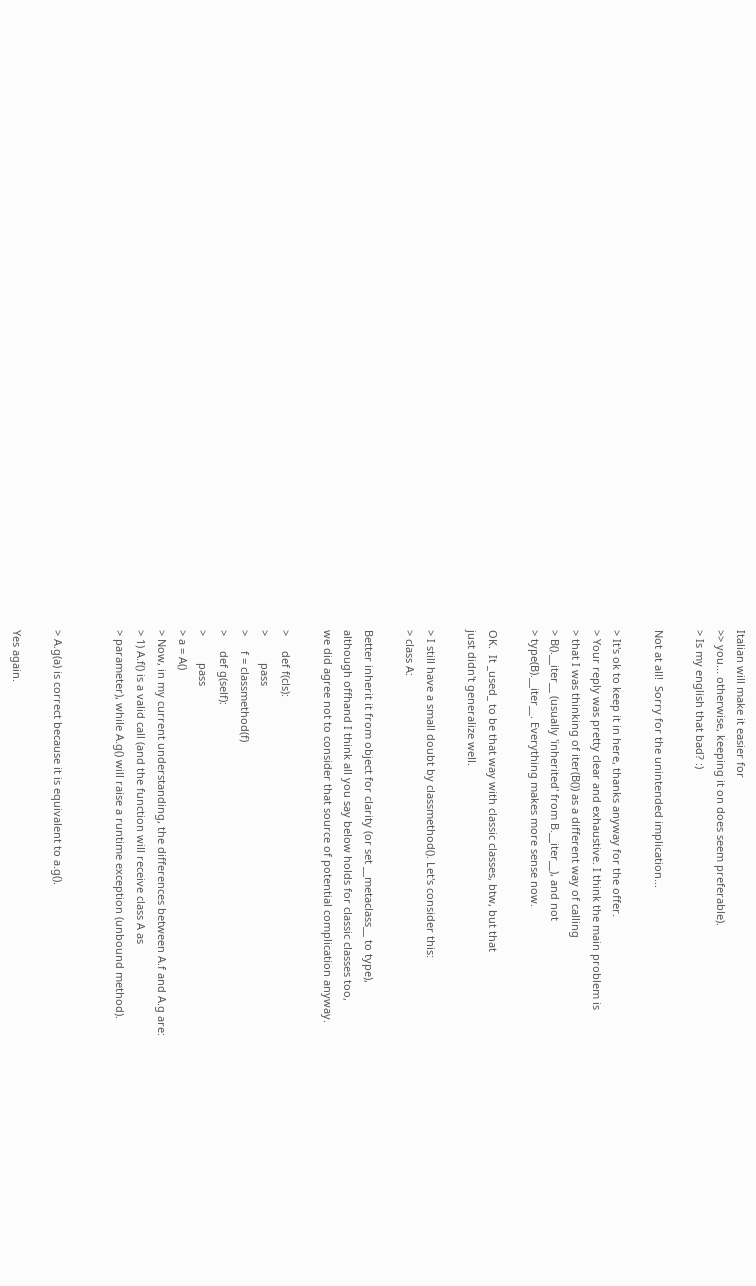Italian will make it easier for
>> you... otherwise, keeping it on does seem preferable).
> Is my english that bad? :)

Not at all!  Sorry for the unintended implication...

> It's ok to keep it in here, thanks anyway for the offer.
> Your reply was pretty clear and exhaustive. I think the main problem is
> that I was thinking of iter(B()) as a different way of calling
> B().__iter__ (usually 'inherited' from B.__iter__), and not
> type(B).__iter__. Everything makes more sense now.

OK.  It _used_ to be that way with classic classes, btw, but that
just didn't generalize well.

> I still have a small doubt by classmethod(). Let's consider this:
> class A:

Better inherit it from object for clarity (or set __metaclass__ to type),
although offhand I think all you say below holds for classic classes too,
we did agree not to consider that source of potential complication anyway.

>     def f(cls):
>         pass
>     f = classmethod(f)
>     def g(self):
>         pass
> a = A()
> Now, in my current understanding, the differences between A.f and A.g are:
> 1) A.f() is a valid call (and the function will receive class A as
> parameter), while A.g() will raise a runtime exception (unbound method).


> A.g(a) is correct because it is equivalent to a.g().

Yes again.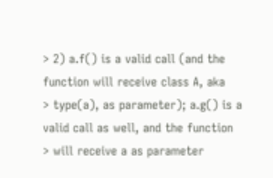> 2) a.f() is a valid call (and the function will receive class A, aka
> type(a), as parameter); a.g() is a valid call as well, and the function
> will receive a as parameter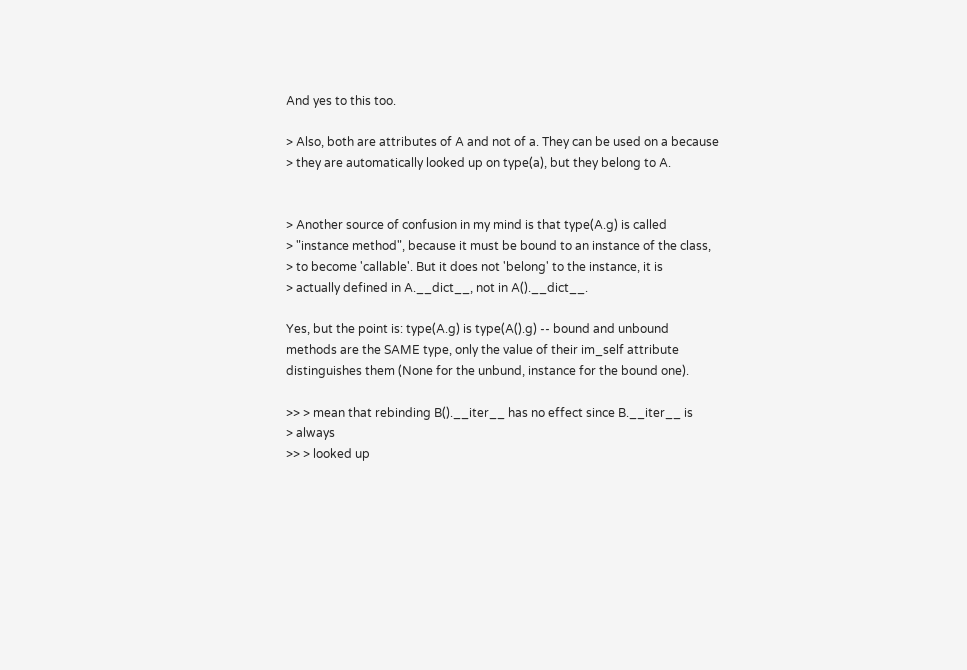And yes to this too.

> Also, both are attributes of A and not of a. They can be used on a because
> they are automatically looked up on type(a), but they belong to A.


> Another source of confusion in my mind is that type(A.g) is called
> "instance method", because it must be bound to an instance of the class,
> to become 'callable'. But it does not 'belong' to the instance, it is
> actually defined in A.__dict__, not in A().__dict__.

Yes, but the point is: type(A.g) is type(A().g) -- bound and unbound
methods are the SAME type, only the value of their im_self attribute
distinguishes them (None for the unbund, instance for the bound one).

>> > mean that rebinding B().__iter__ has no effect since B.__iter__ is
> always
>> > looked up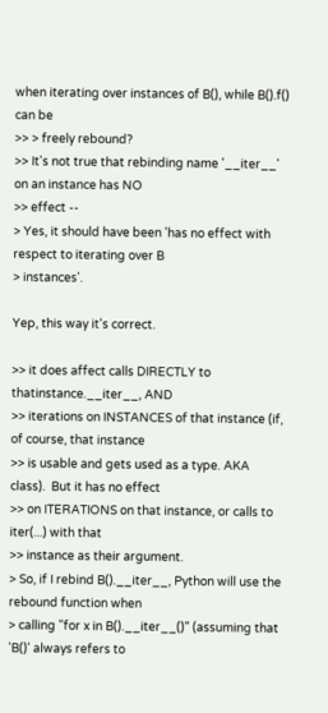when iterating over instances of B(), while B().f() can be
>> > freely rebound?
>> It's not true that rebinding name '__iter__' on an instance has NO
>> effect --
> Yes, it should have been 'has no effect with respect to iterating over B
> instances'.

Yep, this way it's correct.

>> it does affect calls DIRECTLY to thatinstance.__iter__, AND
>> iterations on INSTANCES of that instance (if, of course, that instance
>> is usable and gets used as a type. AKA class).  But it has no effect
>> on ITERATIONS on that instance, or calls to iter(...) with that
>> instance as their argument.
> So, if I rebind B().__iter__, Python will use the rebound function when
> calling "for x in B().__iter__()" (assuming that 'B()' always refers to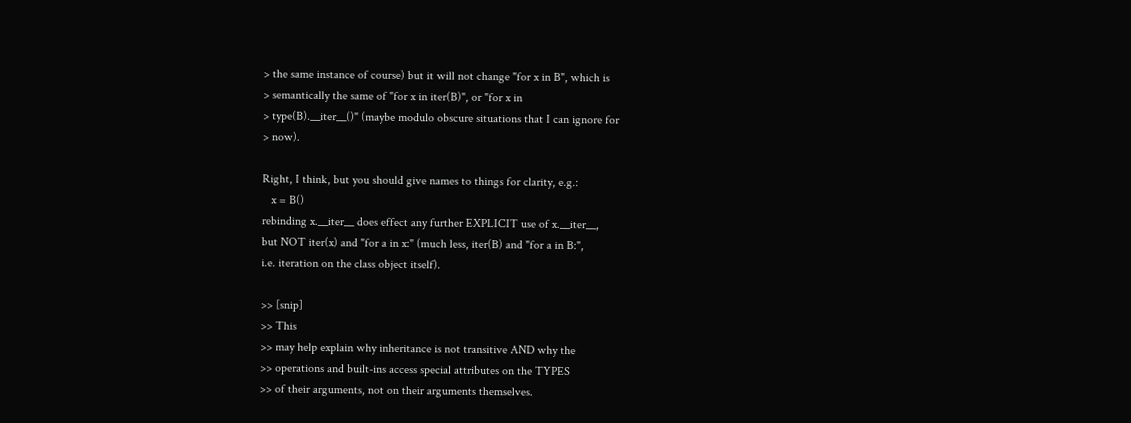> the same instance of course) but it will not change "for x in B", which is
> semantically the same of "for x in iter(B)", or "for x in
> type(B).__iter__()" (maybe modulo obscure situations that I can ignore for
> now).

Right, I think, but you should give names to things for clarity, e.g.:
   x = B()
rebinding x.__iter__ does effect any further EXPLICIT use of x.__iter__,
but NOT iter(x) and "for a in x:" (much less, iter(B) and "for a in B:",
i.e. iteration on the class object itself).

>> [snip]
>> This
>> may help explain why inheritance is not transitive AND why the
>> operations and built-ins access special attributes on the TYPES
>> of their arguments, not on their arguments themselves.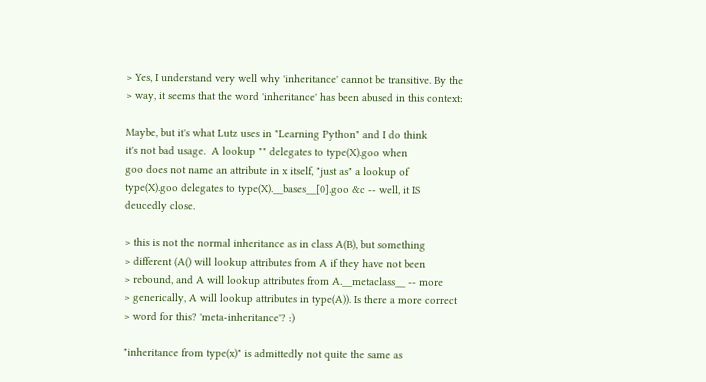> Yes, I understand very well why 'inheritance' cannot be transitive. By the
> way, it seems that the word 'inheritance' has been abused in this context:

Maybe, but it's what Lutz uses in "Learning Python" and I do think
it's not bad usage.  A lookup "" delegates to type(X).goo when
goo does not name an attribute in x itself, "just as" a lookup of
type(X).goo delegates to type(X).__bases__[0].goo &c -- well, it IS
deucedly close.

> this is not the normal inheritance as in class A(B), but something
> different (A() will lookup attributes from A if they have not been
> rebound, and A will lookup attributes from A.__metaclass__ -- more
> generically, A will lookup attributes in type(A)). Is there a more correct
> word for this? 'meta-inheritance'? :)

"inheritance from type(x)" is admittedly not quite the same as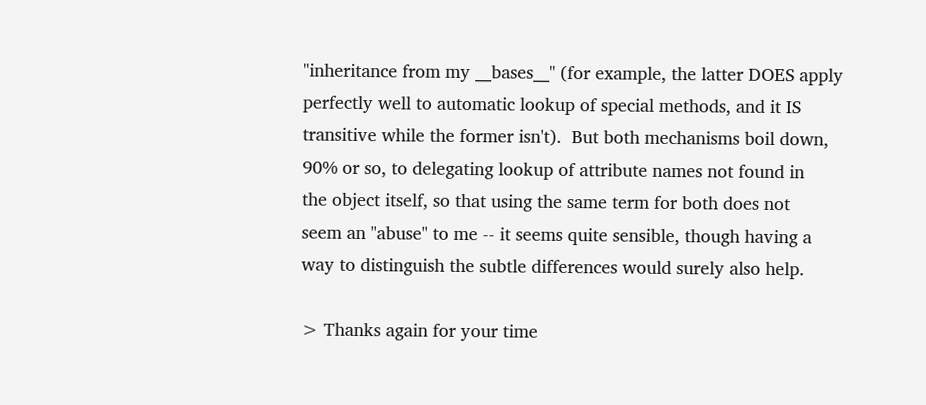"inheritance from my __bases__" (for example, the latter DOES apply
perfectly well to automatic lookup of special methods, and it IS
transitive while the former isn't).  But both mechanisms boil down,
90% or so, to delegating lookup of attribute names not found in
the object itself, so that using the same term for both does not
seem an "abuse" to me -- it seems quite sensible, though having a
way to distinguish the subtle differences would surely also help.

> Thanks again for your time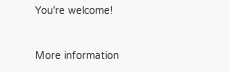You're welcome!


More information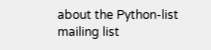about the Python-list mailing list